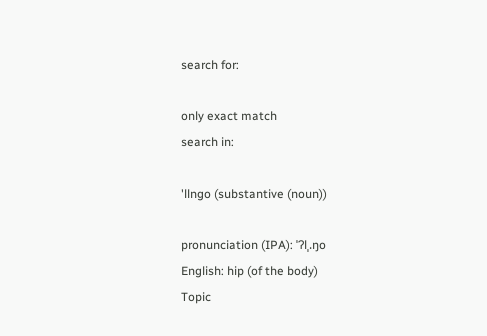search for:

only exact match
search in:

'llngo (substantive (noun))

pronunciation (IPA): ˈʔlˌ.ŋo
English: hip (of the body)
Topic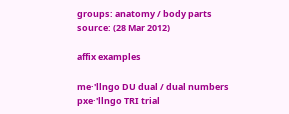groups: anatomy / body parts
source: (28 Mar 2012)

affix examples

me·'llngo DU dual / dual numbers
pxe·'llngo TRI trial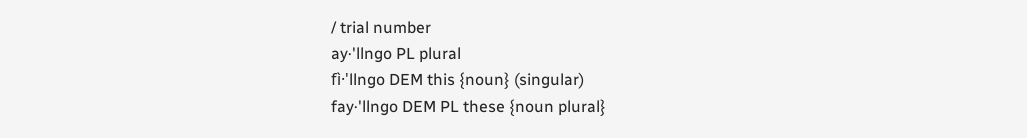/ trial number
ay·'llngo PL plural
fì·'llngo DEM this {noun} (singular)
fay·'llngo DEM PL these {noun plural}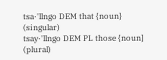tsa·'llngo DEM that {noun} (singular)
tsay·'llngo DEM PL those {noun] (plural)